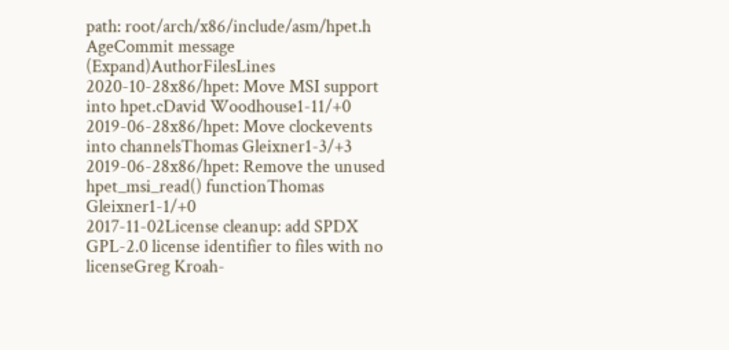path: root/arch/x86/include/asm/hpet.h
AgeCommit message (Expand)AuthorFilesLines
2020-10-28x86/hpet: Move MSI support into hpet.cDavid Woodhouse1-11/+0
2019-06-28x86/hpet: Move clockevents into channelsThomas Gleixner1-3/+3
2019-06-28x86/hpet: Remove the unused hpet_msi_read() functionThomas Gleixner1-1/+0
2017-11-02License cleanup: add SPDX GPL-2.0 license identifier to files with no licenseGreg Kroah-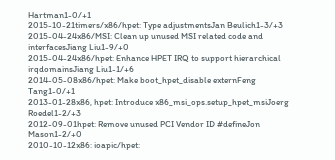Hartman1-0/+1
2015-10-21timers/x86/hpet: Type adjustmentsJan Beulich1-3/+3
2015-04-24x86/MSI: Clean up unused MSI related code and interfacesJiang Liu1-9/+0
2015-04-24x86/hpet: Enhance HPET IRQ to support hierarchical irqdomainsJiang Liu1-1/+6
2014-05-08x86/hpet: Make boot_hpet_disable externFeng Tang1-0/+1
2013-01-28x86, hpet: Introduce x86_msi_ops.setup_hpet_msiJoerg Roedel1-2/+3
2012-09-01hpet: Remove unused PCI Vendor ID #defineJon Mason1-2/+0
2010-10-12x86: ioapic/hpet: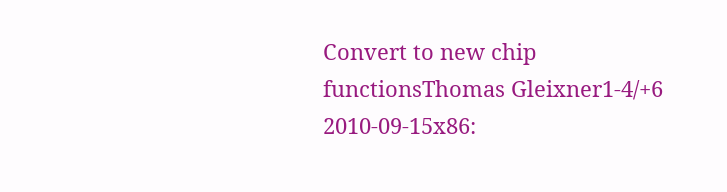Convert to new chip functionsThomas Gleixner1-4/+6
2010-09-15x86: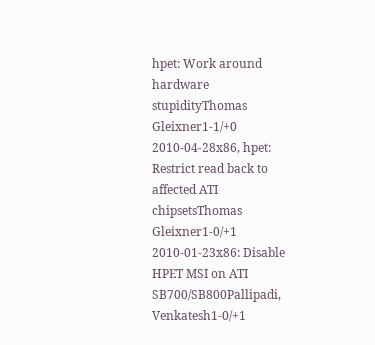hpet: Work around hardware stupidityThomas Gleixner1-1/+0
2010-04-28x86, hpet: Restrict read back to affected ATI chipsetsThomas Gleixner1-0/+1
2010-01-23x86: Disable HPET MSI on ATI SB700/SB800Pallipadi, Venkatesh1-0/+1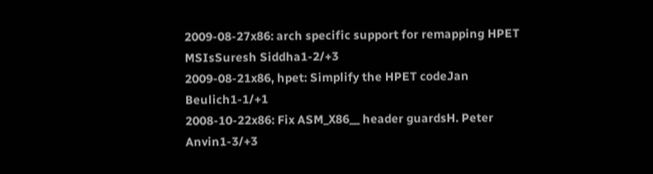2009-08-27x86: arch specific support for remapping HPET MSIsSuresh Siddha1-2/+3
2009-08-21x86, hpet: Simplify the HPET codeJan Beulich1-1/+1
2008-10-22x86: Fix ASM_X86__ header guardsH. Peter Anvin1-3/+3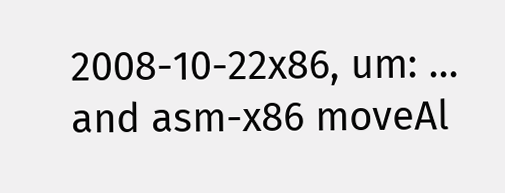2008-10-22x86, um: ... and asm-x86 moveAl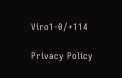Viro1-0/+114

Privacy Policy